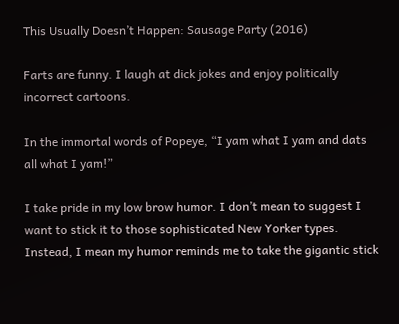This Usually Doesn’t Happen: Sausage Party (2016)

Farts are funny. I laugh at dick jokes and enjoy politically incorrect cartoons.

In the immortal words of Popeye, “I yam what I yam and dats all what I yam!”

I take pride in my low brow humor. I don’t mean to suggest I want to stick it to those sophisticated New Yorker types. Instead, I mean my humor reminds me to take the gigantic stick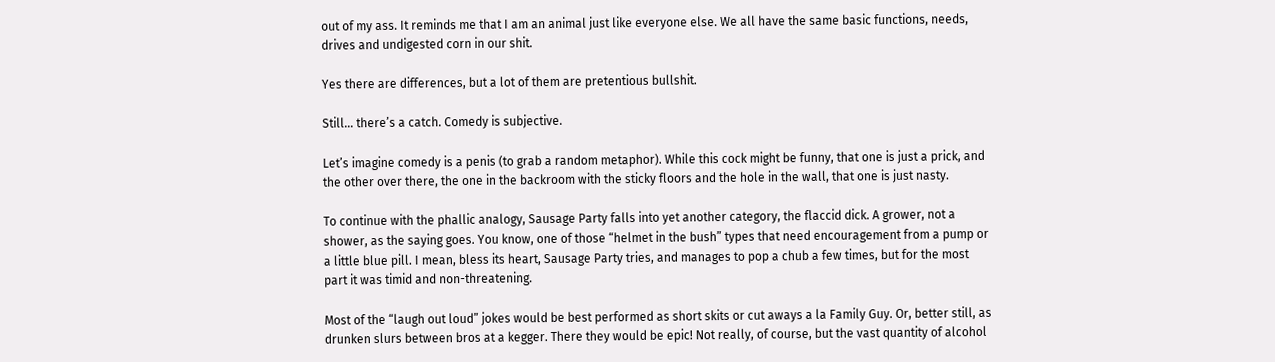out of my ass. It reminds me that I am an animal just like everyone else. We all have the same basic functions, needs, drives and undigested corn in our shit.

Yes there are differences, but a lot of them are pretentious bullshit.

Still… there’s a catch. Comedy is subjective.

Let’s imagine comedy is a penis (to grab a random metaphor). While this cock might be funny, that one is just a prick, and the other over there, the one in the backroom with the sticky floors and the hole in the wall, that one is just nasty.

To continue with the phallic analogy, Sausage Party falls into yet another category, the flaccid dick. A grower, not a shower, as the saying goes. You know, one of those “helmet in the bush” types that need encouragement from a pump or a little blue pill. I mean, bless its heart, Sausage Party tries, and manages to pop a chub a few times, but for the most part it was timid and non-threatening.

Most of the “laugh out loud” jokes would be best performed as short skits or cut aways a la Family Guy. Or, better still, as drunken slurs between bros at a kegger. There they would be epic! Not really, of course, but the vast quantity of alcohol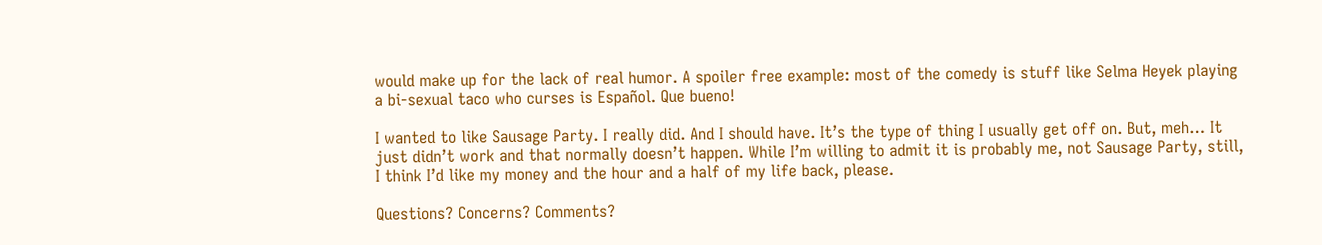would make up for the lack of real humor. A spoiler free example: most of the comedy is stuff like Selma Heyek playing a bi-sexual taco who curses is Español. Que bueno!

I wanted to like Sausage Party. I really did. And I should have. It’s the type of thing I usually get off on. But, meh… It just didn’t work and that normally doesn’t happen. While I’m willing to admit it is probably me, not Sausage Party, still, I think I’d like my money and the hour and a half of my life back, please.

Questions? Concerns? Comments?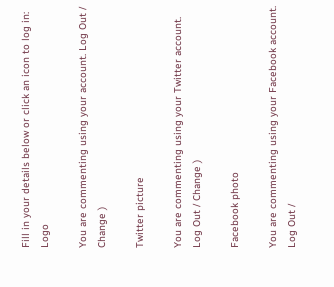Fill in your details below or click an icon to log in: Logo

You are commenting using your account. Log Out / Change )

Twitter picture

You are commenting using your Twitter account. Log Out / Change )

Facebook photo

You are commenting using your Facebook account. Log Out /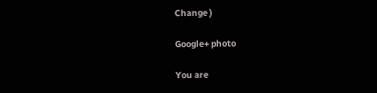Change )

Google+ photo

You are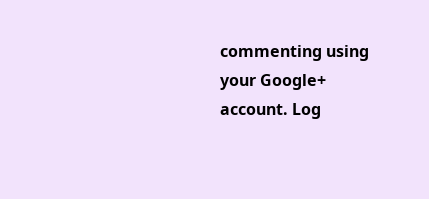commenting using your Google+ account. Log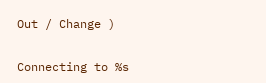Out / Change )

Connecting to %s